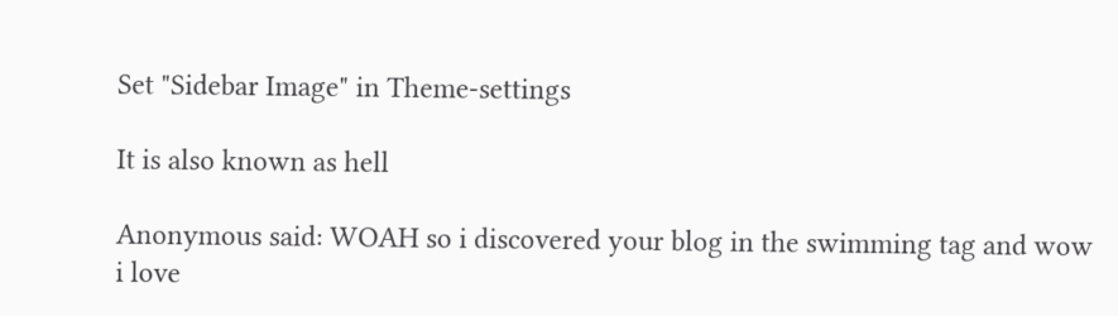Set "Sidebar Image" in Theme-settings

It is also known as hell

Anonymous said: WOAH so i discovered your blog in the swimming tag and wow i love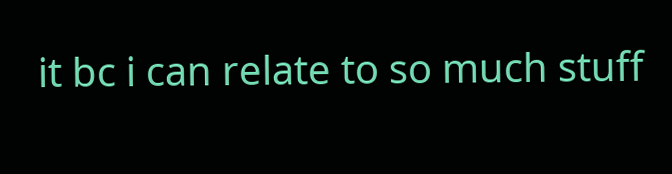it bc i can relate to so much stuff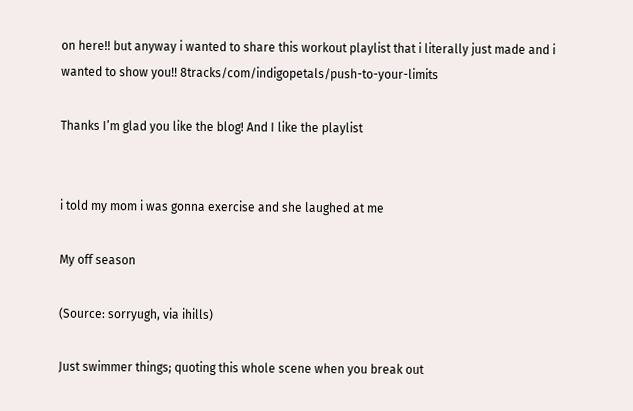on here!! but anyway i wanted to share this workout playlist that i literally just made and i wanted to show you!! 8tracks/com/indigopetals/push-to-your-limits

Thanks I’m glad you like the blog! And I like the playlist


i told my mom i was gonna exercise and she laughed at me

My off season

(Source: sorryugh, via ihills)

Just swimmer things; quoting this whole scene when you break out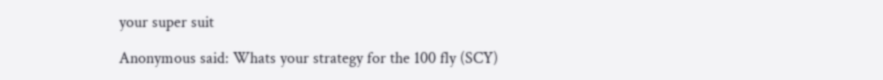your super suit

Anonymous said: Whats your strategy for the 100 fly (SCY)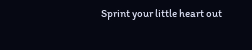Sprint your little heart out